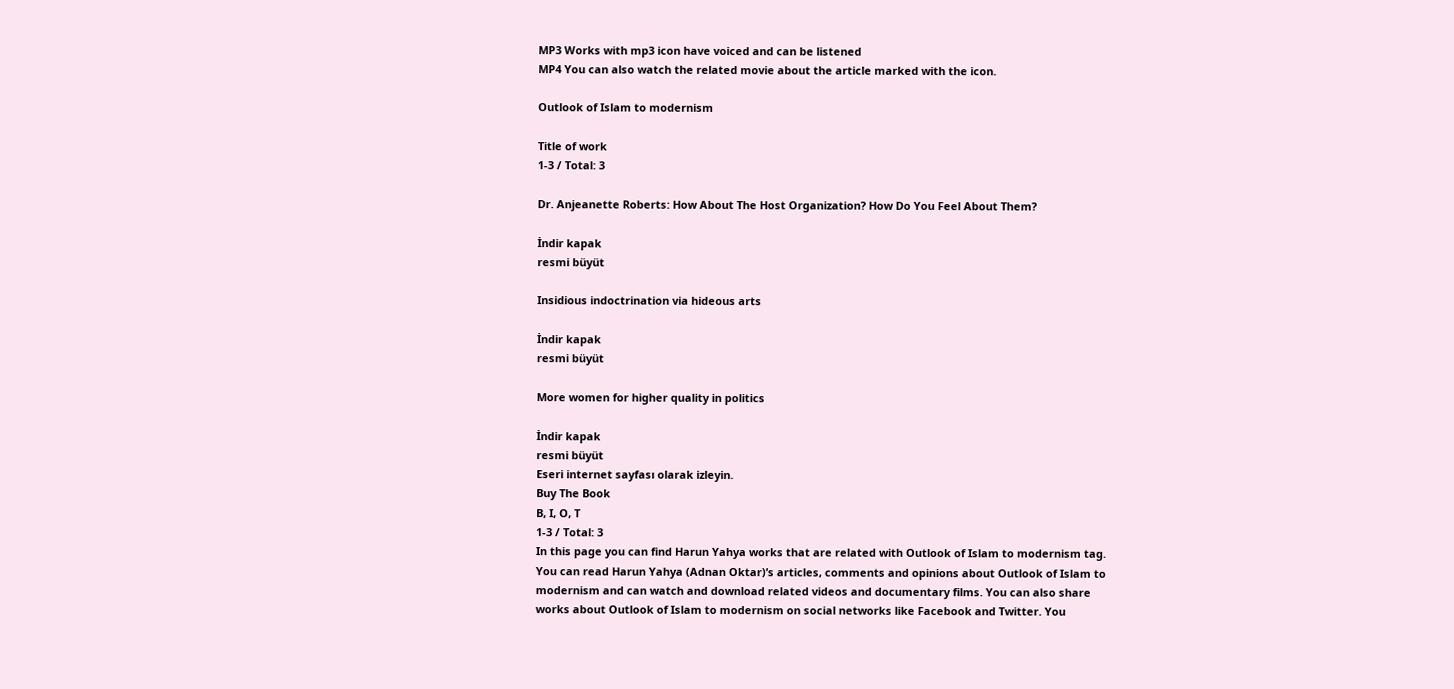MP3 Works with mp3 icon have voiced and can be listened
MP4 You can also watch the related movie about the article marked with the icon.

Outlook of Islam to modernism

Title of work
1-3 / Total: 3

Dr. Anjeanette Roberts: How About The Host Organization? How Do You Feel About Them?

İndir kapak
resmi büyüt

Insidious indoctrination via hideous arts

İndir kapak
resmi büyüt

More women for higher quality in politics

İndir kapak
resmi büyüt
Eseri internet sayfası olarak izleyin.
Buy The Book
B, I, O, T
1-3 / Total: 3
In this page you can find Harun Yahya works that are related with Outlook of Islam to modernism tag. You can read Harun Yahya (Adnan Oktar)’s articles, comments and opinions about Outlook of Islam to modernism and can watch and download related videos and documentary films. You can also share works about Outlook of Islam to modernism on social networks like Facebook and Twitter. You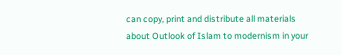can copy, print and distribute all materials about Outlook of Islam to modernism in your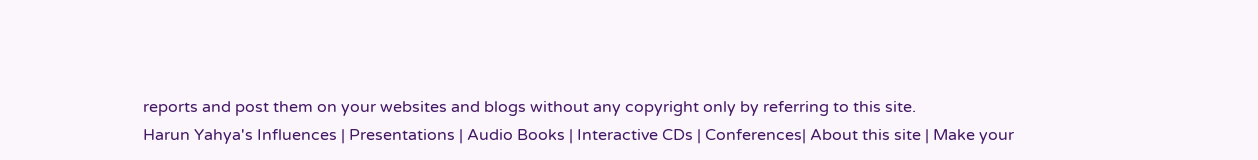reports and post them on your websites and blogs without any copyright only by referring to this site.
Harun Yahya's Influences | Presentations | Audio Books | Interactive CDs | Conferences| About this site | Make your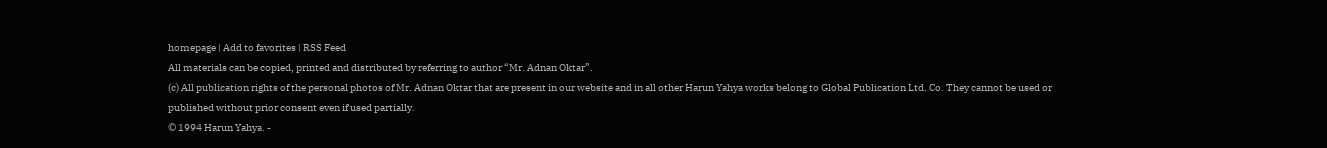homepage | Add to favorites | RSS Feed
All materials can be copied, printed and distributed by referring to author “Mr. Adnan Oktar”.
(c) All publication rights of the personal photos of Mr. Adnan Oktar that are present in our website and in all other Harun Yahya works belong to Global Publication Ltd. Co. They cannot be used or published without prior consent even if used partially.
© 1994 Harun Yahya. -